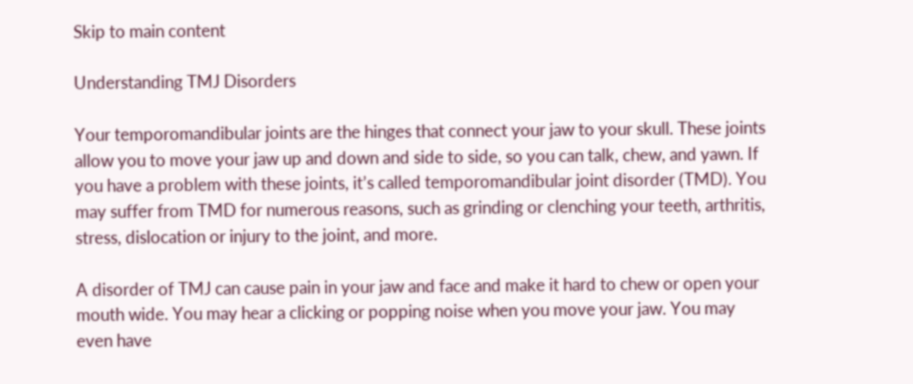Skip to main content

Understanding TMJ Disorders

Your temporomandibular joints are the hinges that connect your jaw to your skull. These joints allow you to move your jaw up and down and side to side, so you can talk, chew, and yawn. If you have a problem with these joints, it’s called temporomandibular joint disorder (TMD). You may suffer from TMD for numerous reasons, such as grinding or clenching your teeth, arthritis, stress, dislocation or injury to the joint, and more.

A disorder of TMJ can cause pain in your jaw and face and make it hard to chew or open your mouth wide. You may hear a clicking or popping noise when you move your jaw. You may even have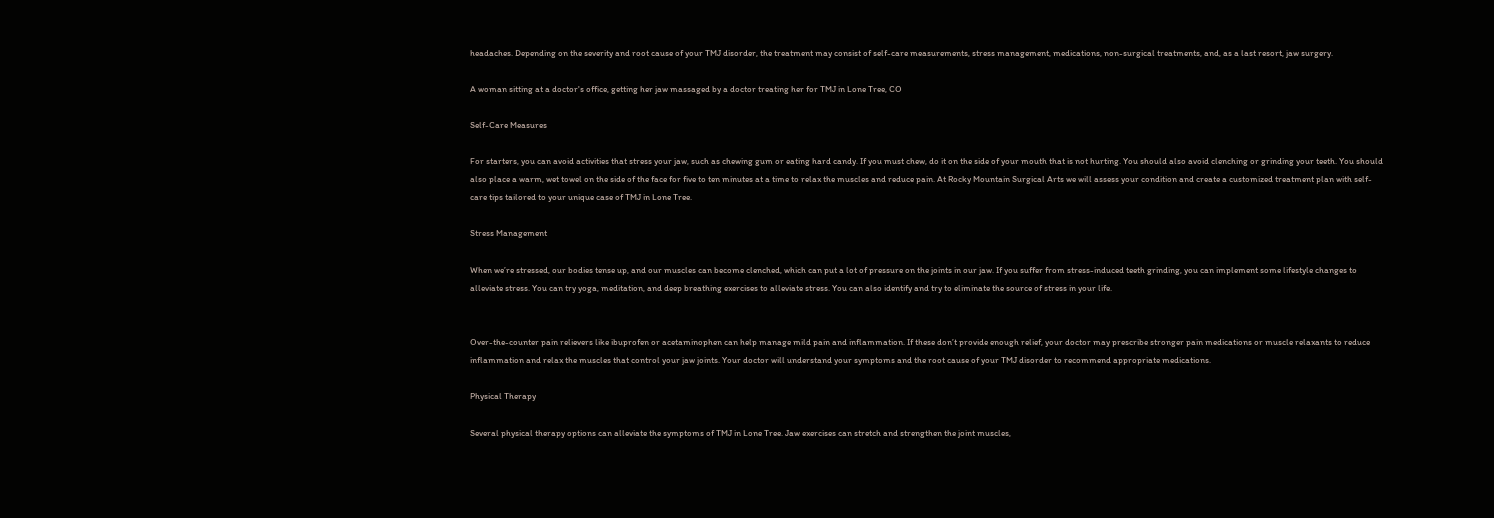headaches. Depending on the severity and root cause of your TMJ disorder, the treatment may consist of self-care measurements, stress management, medications, non-surgical treatments, and, as a last resort, jaw surgery.

A woman sitting at a doctor's office, getting her jaw massaged by a doctor treating her for TMJ in Lone Tree, CO

Self-Care Measures

For starters, you can avoid activities that stress your jaw, such as chewing gum or eating hard candy. If you must chew, do it on the side of your mouth that is not hurting. You should also avoid clenching or grinding your teeth. You should also place a warm, wet towel on the side of the face for five to ten minutes at a time to relax the muscles and reduce pain. At Rocky Mountain Surgical Arts we will assess your condition and create a customized treatment plan with self-care tips tailored to your unique case of TMJ in Lone Tree.

Stress Management

When we’re stressed, our bodies tense up, and our muscles can become clenched, which can put a lot of pressure on the joints in our jaw. If you suffer from stress-induced teeth grinding, you can implement some lifestyle changes to alleviate stress. You can try yoga, meditation, and deep breathing exercises to alleviate stress. You can also identify and try to eliminate the source of stress in your life.


Over-the-counter pain relievers like ibuprofen or acetaminophen can help manage mild pain and inflammation. If these don’t provide enough relief, your doctor may prescribe stronger pain medications or muscle relaxants to reduce inflammation and relax the muscles that control your jaw joints. Your doctor will understand your symptoms and the root cause of your TMJ disorder to recommend appropriate medications.

Physical Therapy

Several physical therapy options can alleviate the symptoms of TMJ in Lone Tree. Jaw exercises can stretch and strengthen the joint muscles,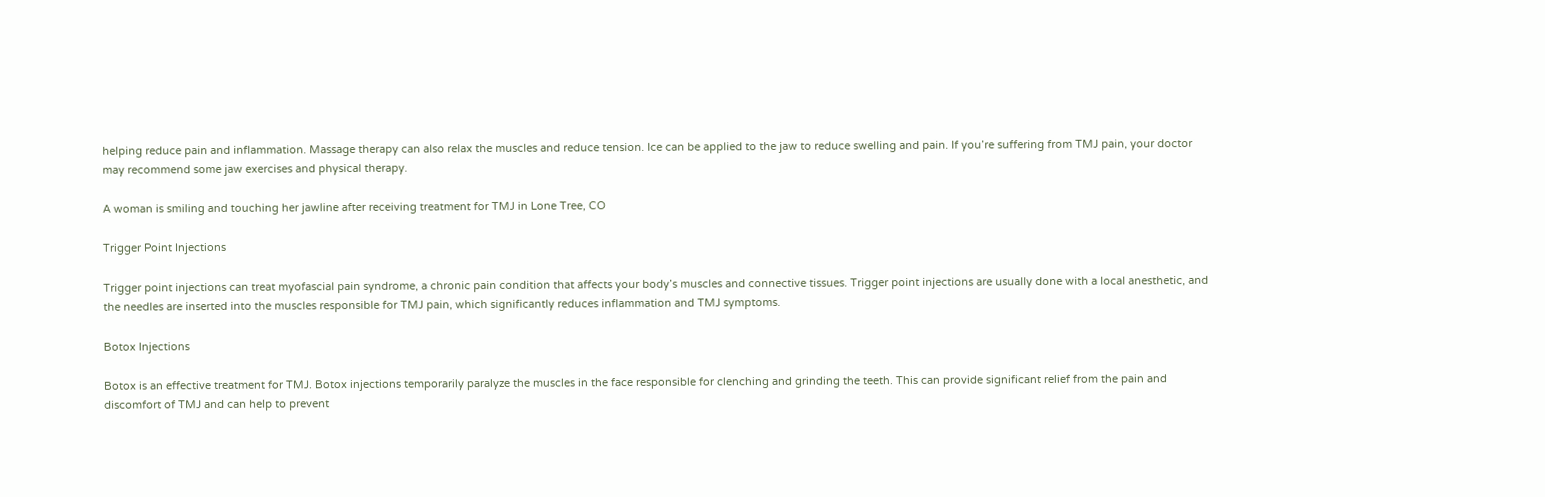helping reduce pain and inflammation. Massage therapy can also relax the muscles and reduce tension. Ice can be applied to the jaw to reduce swelling and pain. If you’re suffering from TMJ pain, your doctor may recommend some jaw exercises and physical therapy.

A woman is smiling and touching her jawline after receiving treatment for TMJ in Lone Tree, CO

Trigger Point Injections

Trigger point injections can treat myofascial pain syndrome, a chronic pain condition that affects your body’s muscles and connective tissues. Trigger point injections are usually done with a local anesthetic, and the needles are inserted into the muscles responsible for TMJ pain, which significantly reduces inflammation and TMJ symptoms.

Botox Injections

Botox is an effective treatment for TMJ. Botox injections temporarily paralyze the muscles in the face responsible for clenching and grinding the teeth. This can provide significant relief from the pain and discomfort of TMJ and can help to prevent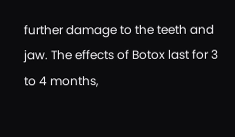further damage to the teeth and jaw. The effects of Botox last for 3 to 4 months,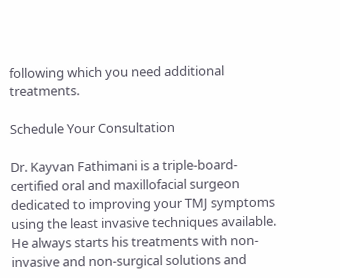following which you need additional treatments.

Schedule Your Consultation

Dr. Kayvan Fathimani is a triple-board-certified oral and maxillofacial surgeon dedicated to improving your TMJ symptoms using the least invasive techniques available. He always starts his treatments with non-invasive and non-surgical solutions and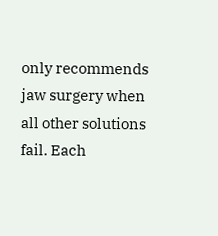only recommends jaw surgery when all other solutions fail. Each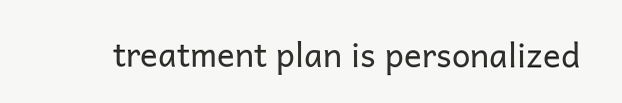treatment plan is personalized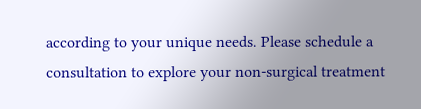according to your unique needs. Please schedule a consultation to explore your non-surgical treatment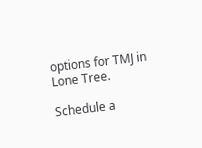options for TMJ in Lone Tree.

Schedule a